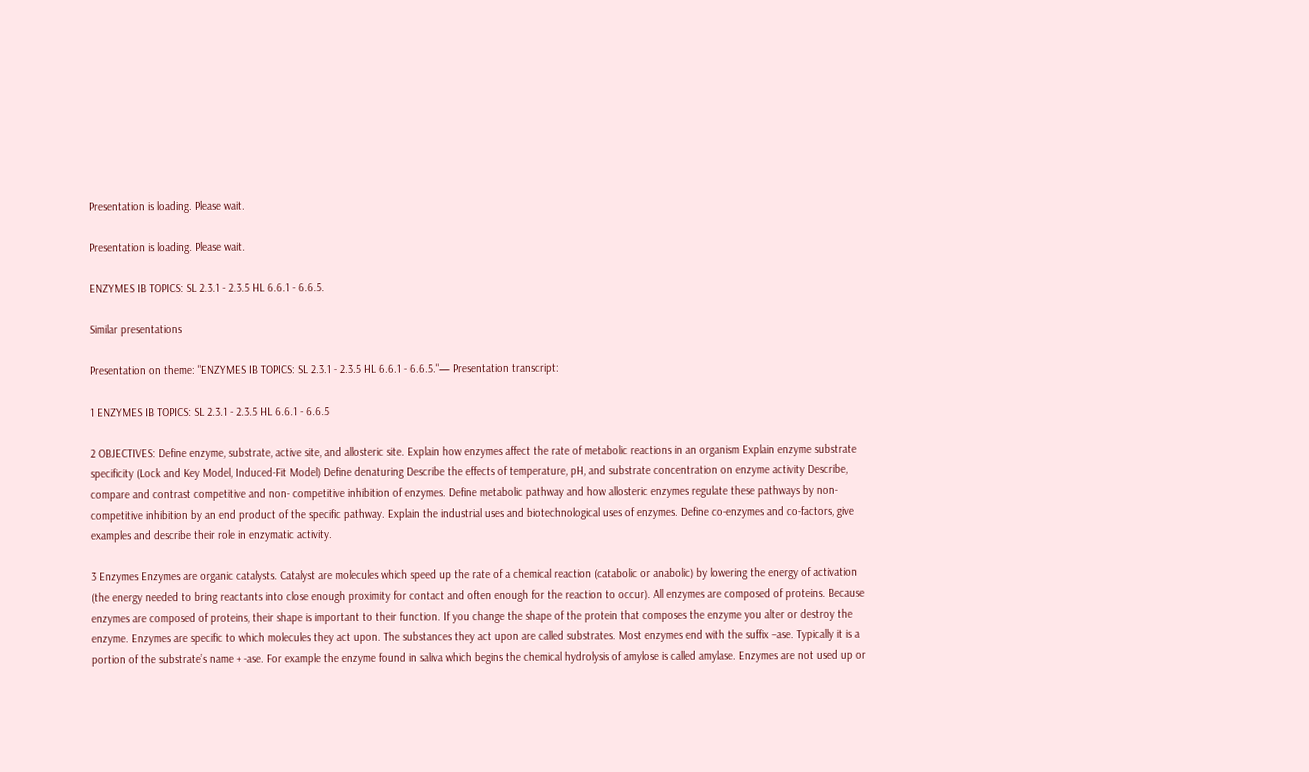Presentation is loading. Please wait.

Presentation is loading. Please wait.

ENZYMES IB TOPICS: SL 2.3.1 - 2.3.5 HL 6.6.1 - 6.6.5.

Similar presentations

Presentation on theme: "ENZYMES IB TOPICS: SL 2.3.1 - 2.3.5 HL 6.6.1 - 6.6.5."— Presentation transcript:

1 ENZYMES IB TOPICS: SL 2.3.1 - 2.3.5 HL 6.6.1 - 6.6.5

2 OBJECTIVES: Define enzyme, substrate, active site, and allosteric site. Explain how enzymes affect the rate of metabolic reactions in an organism Explain enzyme substrate specificity (Lock and Key Model, Induced-Fit Model) Define denaturing Describe the effects of temperature, pH, and substrate concentration on enzyme activity Describe, compare and contrast competitive and non- competitive inhibition of enzymes. Define metabolic pathway and how allosteric enzymes regulate these pathways by non-competitive inhibition by an end product of the specific pathway. Explain the industrial uses and biotechnological uses of enzymes. Define co-enzymes and co-factors, give examples and describe their role in enzymatic activity.

3 Enzymes Enzymes are organic catalysts. Catalyst are molecules which speed up the rate of a chemical reaction (catabolic or anabolic) by lowering the energy of activation (the energy needed to bring reactants into close enough proximity for contact and often enough for the reaction to occur). All enzymes are composed of proteins. Because enzymes are composed of proteins, their shape is important to their function. If you change the shape of the protein that composes the enzyme you alter or destroy the enzyme. Enzymes are specific to which molecules they act upon. The substances they act upon are called substrates. Most enzymes end with the suffix –ase. Typically it is a portion of the substrate’s name + -ase. For example the enzyme found in saliva which begins the chemical hydrolysis of amylose is called amylase. Enzymes are not used up or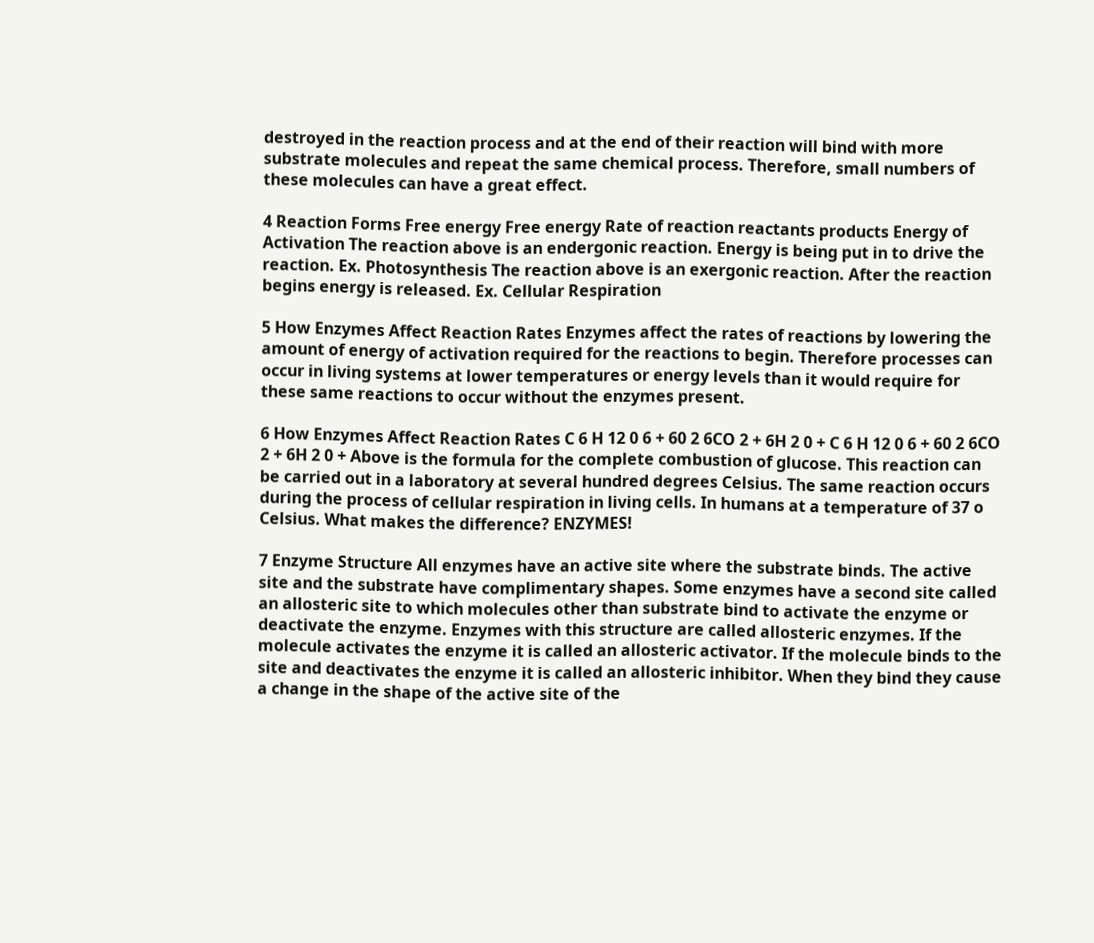destroyed in the reaction process and at the end of their reaction will bind with more substrate molecules and repeat the same chemical process. Therefore, small numbers of these molecules can have a great effect.

4 Reaction Forms Free energy Free energy Rate of reaction reactants products Energy of Activation The reaction above is an endergonic reaction. Energy is being put in to drive the reaction. Ex. Photosynthesis The reaction above is an exergonic reaction. After the reaction begins energy is released. Ex. Cellular Respiration

5 How Enzymes Affect Reaction Rates Enzymes affect the rates of reactions by lowering the amount of energy of activation required for the reactions to begin. Therefore processes can occur in living systems at lower temperatures or energy levels than it would require for these same reactions to occur without the enzymes present.

6 How Enzymes Affect Reaction Rates C 6 H 12 0 6 + 60 2 6CO 2 + 6H 2 0 + C 6 H 12 0 6 + 60 2 6CO 2 + 6H 2 0 + Above is the formula for the complete combustion of glucose. This reaction can be carried out in a laboratory at several hundred degrees Celsius. The same reaction occurs during the process of cellular respiration in living cells. In humans at a temperature of 37 o Celsius. What makes the difference? ENZYMES!

7 Enzyme Structure All enzymes have an active site where the substrate binds. The active site and the substrate have complimentary shapes. Some enzymes have a second site called an allosteric site to which molecules other than substrate bind to activate the enzyme or deactivate the enzyme. Enzymes with this structure are called allosteric enzymes. If the molecule activates the enzyme it is called an allosteric activator. If the molecule binds to the site and deactivates the enzyme it is called an allosteric inhibitor. When they bind they cause a change in the shape of the active site of the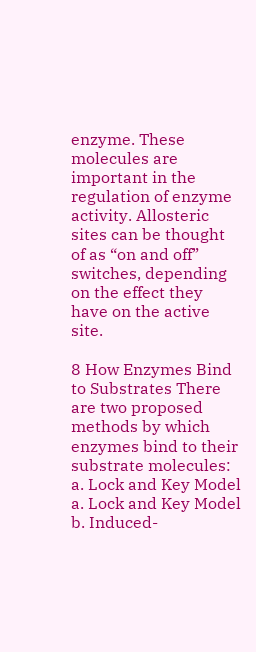enzyme. These molecules are important in the regulation of enzyme activity. Allosteric sites can be thought of as “on and off” switches, depending on the effect they have on the active site.

8 How Enzymes Bind to Substrates There are two proposed methods by which enzymes bind to their substrate molecules: a. Lock and Key Model a. Lock and Key Model b. Induced-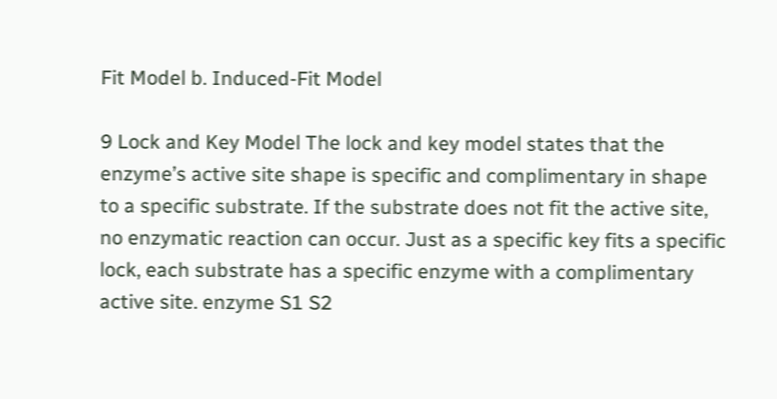Fit Model b. Induced-Fit Model

9 Lock and Key Model The lock and key model states that the enzyme’s active site shape is specific and complimentary in shape to a specific substrate. If the substrate does not fit the active site, no enzymatic reaction can occur. Just as a specific key fits a specific lock, each substrate has a specific enzyme with a complimentary active site. enzyme S1 S2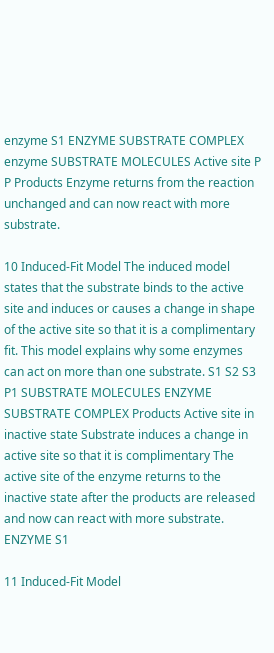enzyme S1 ENZYME SUBSTRATE COMPLEX enzyme SUBSTRATE MOLECULES Active site P P Products Enzyme returns from the reaction unchanged and can now react with more substrate.

10 Induced-Fit Model The induced model states that the substrate binds to the active site and induces or causes a change in shape of the active site so that it is a complimentary fit. This model explains why some enzymes can act on more than one substrate. S1 S2 S3 P1 SUBSTRATE MOLECULES ENZYME SUBSTRATE COMPLEX Products Active site in inactive state Substrate induces a change in active site so that it is complimentary The active site of the enzyme returns to the inactive state after the products are released and now can react with more substrate. ENZYME S1

11 Induced-Fit Model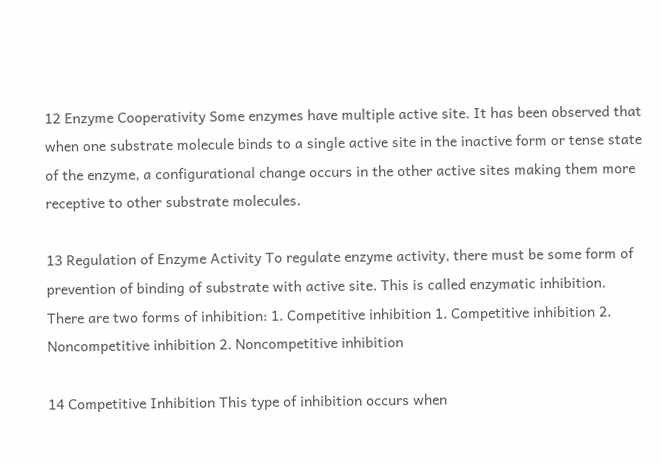12 Enzyme Cooperativity Some enzymes have multiple active site. It has been observed that when one substrate molecule binds to a single active site in the inactive form or tense state of the enzyme, a configurational change occurs in the other active sites making them more receptive to other substrate molecules.

13 Regulation of Enzyme Activity To regulate enzyme activity, there must be some form of prevention of binding of substrate with active site. This is called enzymatic inhibition. There are two forms of inhibition: 1. Competitive inhibition 1. Competitive inhibition 2. Noncompetitive inhibition 2. Noncompetitive inhibition

14 Competitive Inhibition This type of inhibition occurs when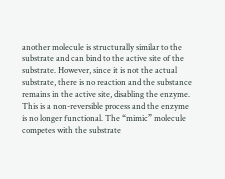another molecule is structurally similar to the substrate and can bind to the active site of the substrate. However, since it is not the actual substrate, there is no reaction and the substance remains in the active site, disabling the enzyme. This is a non-reversible process and the enzyme is no longer functional. The “mimic” molecule competes with the substrate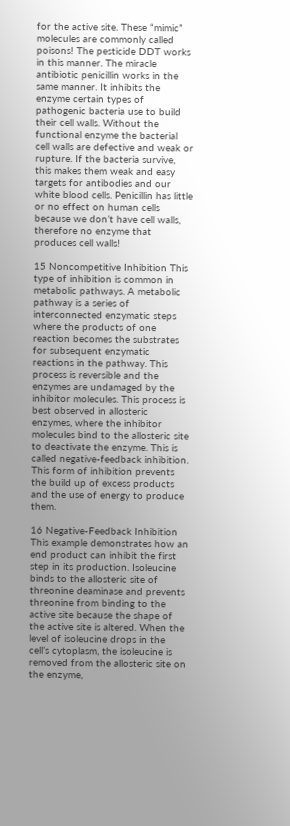for the active site. These “mimic” molecules are commonly called poisons! The pesticide DDT works in this manner. The miracle antibiotic penicillin works in the same manner. It inhibits the enzyme certain types of pathogenic bacteria use to build their cell walls. Without the functional enzyme the bacterial cell walls are defective and weak or rupture. If the bacteria survive, this makes them weak and easy targets for antibodies and our white blood cells. Penicillin has little or no effect on human cells because we don’t have cell walls, therefore no enzyme that produces cell walls!

15 Noncompetitive Inhibition This type of inhibition is common in metabolic pathways. A metabolic pathway is a series of interconnected enzymatic steps where the products of one reaction becomes the substrates for subsequent enzymatic reactions in the pathway. This process is reversible and the enzymes are undamaged by the inhibitor molecules. This process is best observed in allosteric enzymes, where the inhibitor molecules bind to the allosteric site to deactivate the enzyme. This is called negative-feedback inhibition. This form of inhibition prevents the build up of excess products and the use of energy to produce them.

16 Negative-Feedback Inhibition This example demonstrates how an end product can inhibit the first step in its production. Isoleucine binds to the allosteric site of threonine deaminase and prevents threonine from binding to the active site because the shape of the active site is altered. When the level of isoleucine drops in the cell’s cytoplasm, the isoleucine is removed from the allosteric site on the enzyme,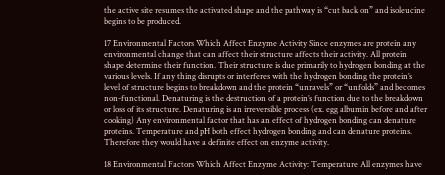the active site resumes the activated shape and the pathway is “cut back on” and isoleucine begins to be produced.

17 Environmental Factors Which Affect Enzyme Activity Since enzymes are protein any environmental change that can affect their structure affects their activity. All protein shape determine their function. Their structure is due primarily to hydrogen bonding at the various levels. If any thing disrupts or interferes with the hydrogen bonding the protein’s level of structure begins to breakdown and the protein “unravels” or “unfolds” and becomes non-functional. Denaturing is the destruction of a protein’s function due to the breakdown or loss of its structure. Denaturing is an irreversible process (ex. egg albumin before and after cooking) Any environmental factor that has an effect of hydrogen bonding can denature proteins. Temperature and pH both effect hydrogen bonding and can denature proteins. Therefore they would have a definite effect on enzyme activity.

18 Environmental Factors Which Affect Enzyme Activity: Temperature All enzymes have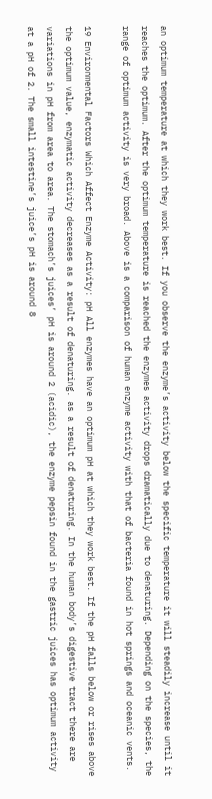an optimum temperature at which they work best. If you observe the enzyme’s activity below the specific temperature it will steadily increase until it reaches the optimum. After the optimum temperature is reached the enzymes activity drops dramatically due to denaturing. Depending on the species, the range of optimum activity is very broad. Above is a comparison of human enzyme activity with that of bacteria found in hot springs and oceanic vents.

19 Environmental Factors Which Affect Enzyme Activity: pH All enzymes have an optimum pH at which they work best. If the pH falls below or rises above the optimum value, enzymatic activity decreases as a result of denaturing. as a result of denaturing. In the human body’s digestive tract there are variations in pH from area to area. The stomach’s juices’ pH is around 2 (acidic), the enzyme pepsin found in the gastric juices has optimum activity at a pH of 2. The small intestine’s juice’s pH is around 8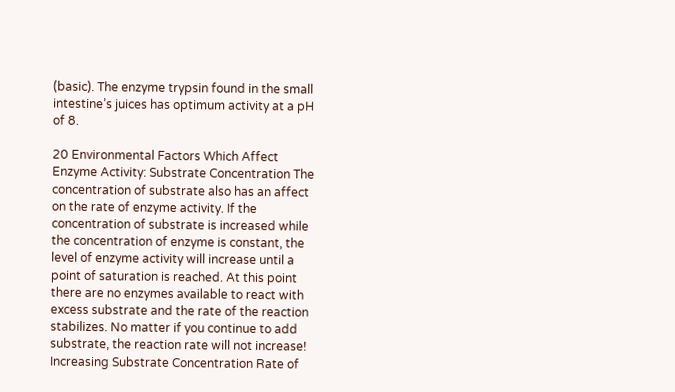(basic). The enzyme trypsin found in the small intestine’s juices has optimum activity at a pH of 8.

20 Environmental Factors Which Affect Enzyme Activity: Substrate Concentration The concentration of substrate also has an affect on the rate of enzyme activity. If the concentration of substrate is increased while the concentration of enzyme is constant, the level of enzyme activity will increase until a point of saturation is reached. At this point there are no enzymes available to react with excess substrate and the rate of the reaction stabilizes. No matter if you continue to add substrate, the reaction rate will not increase! Increasing Substrate Concentration Rate of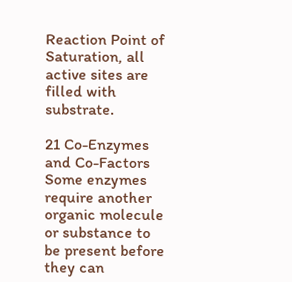Reaction Point of Saturation, all active sites are filled with substrate.

21 Co-Enzymes and Co-Factors Some enzymes require another organic molecule or substance to be present before they can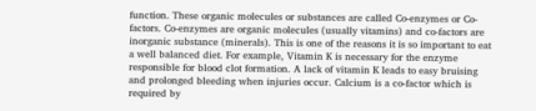function. These organic molecules or substances are called Co-enzymes or Co-factors. Co-enzymes are organic molecules (usually vitamins) and co-factors are inorganic substance (minerals). This is one of the reasons it is so important to eat a well balanced diet. For example, Vitamin K is necessary for the enzyme responsible for blood clot formation. A lack of vitamin K leads to easy bruising and prolonged bleeding when injuries occur. Calcium is a co-factor which is required by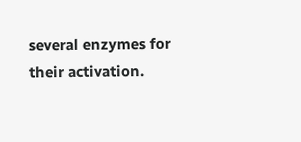several enzymes for their activation.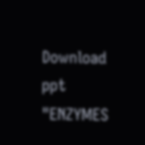Download ppt "ENZYMES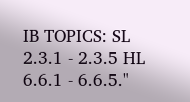IB TOPICS: SL 2.3.1 - 2.3.5 HL 6.6.1 - 6.6.5."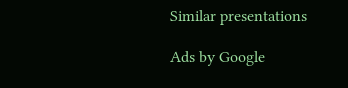Similar presentations

Ads by Google